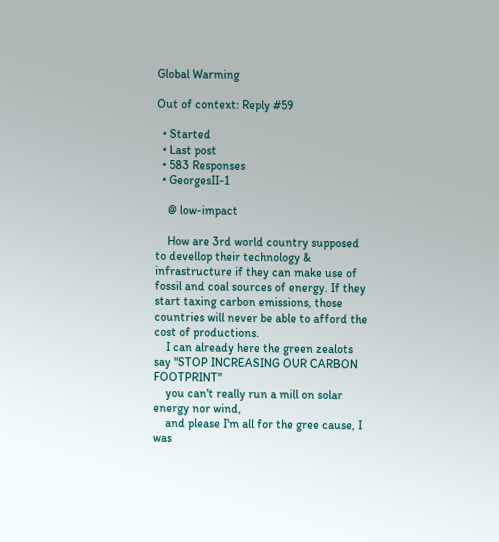Global Warming

Out of context: Reply #59

  • Started
  • Last post
  • 583 Responses
  • GeorgesII-1

    @ low-impact

    How are 3rd world country supposed to devellop their technology & infrastructure if they can make use of fossil and coal sources of energy. If they start taxing carbon emissions, those countries will never be able to afford the cost of productions.
    I can already here the green zealots say "STOP INCREASING OUR CARBON FOOTPRINT"
    you can't really run a mill on solar energy nor wind,
    and please I'm all for the gree cause, I was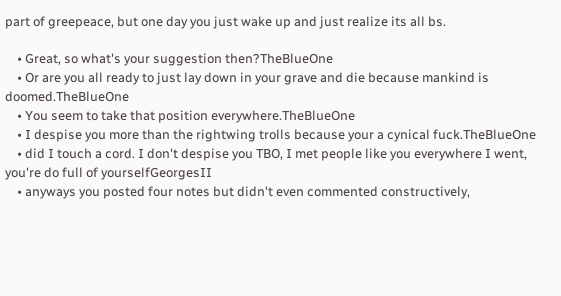part of greepeace, but one day you just wake up and just realize its all bs.

    • Great, so what's your suggestion then?TheBlueOne
    • Or are you all ready to just lay down in your grave and die because mankind is doomed.TheBlueOne
    • You seem to take that position everywhere.TheBlueOne
    • I despise you more than the rightwing trolls because your a cynical fuck.TheBlueOne
    • did I touch a cord. I don't despise you TBO, I met people like you everywhere I went, you're do full of yourselfGeorgesII
    • anyways you posted four notes but didn't even commented constructively,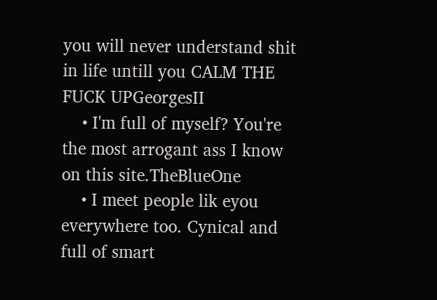you will never understand shit in life untill you CALM THE FUCK UPGeorgesII
    • I'm full of myself? You're the most arrogant ass I know on this site.TheBlueOne
    • I meet people lik eyou everywhere too. Cynical and full of smart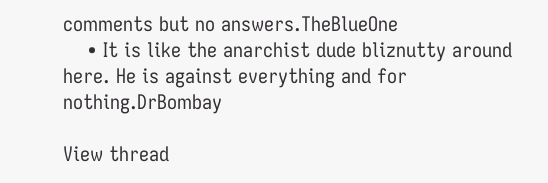comments but no answers.TheBlueOne
    • It is like the anarchist dude bliznutty around here. He is against everything and for nothing.DrBombay

View thread